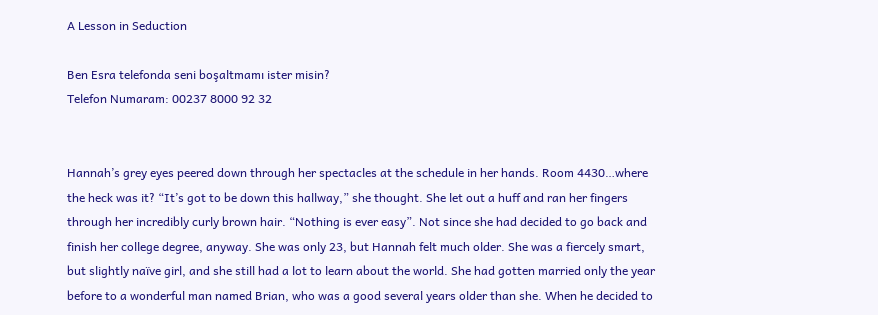A Lesson in Seduction

Ben Esra telefonda seni boşaltmamı ister misin?
Telefon Numaram: 00237 8000 92 32


Hannah’s grey eyes peered down through her spectacles at the schedule in her hands. Room 4430…where the heck was it? “It’s got to be down this hallway,” she thought. She let out a huff and ran her fingers through her incredibly curly brown hair. “Nothing is ever easy”. Not since she had decided to go back and finish her college degree, anyway. She was only 23, but Hannah felt much older. She was a fiercely smart, but slightly naïve girl, and she still had a lot to learn about the world. She had gotten married only the year before to a wonderful man named Brian, who was a good several years older than she. When he decided to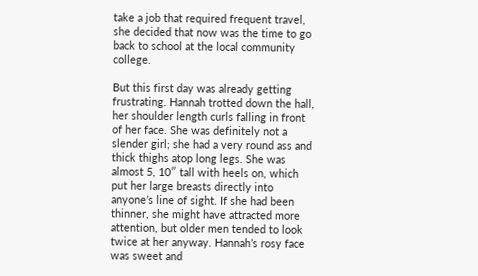take a job that required frequent travel, she decided that now was the time to go back to school at the local community college.

But this first day was already getting frustrating. Hannah trotted down the hall, her shoulder length curls falling in front of her face. She was definitely not a slender girl; she had a very round ass and thick thighs atop long legs. She was almost 5, 10″ tall with heels on, which put her large breasts directly into anyone’s line of sight. If she had been thinner, she might have attracted more attention, but older men tended to look twice at her anyway. Hannah’s rosy face was sweet and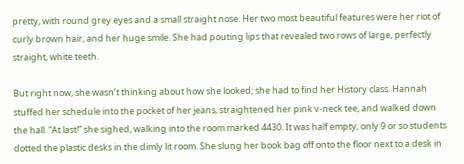pretty, with round grey eyes and a small straight nose. Her two most beautiful features were her riot of curly brown hair, and her huge smile. She had pouting lips that revealed two rows of large, perfectly straight, white teeth.

But right now, she wasn’t thinking about how she looked; she had to find her History class. Hannah stuffed her schedule into the pocket of her jeans, straightened her pink v-neck tee, and walked down the hall. “At last!” she sighed, walking into the room marked 4430. It was half empty; only 9 or so students dotted the plastic desks in the dimly lit room. She slung her book bag off onto the floor next to a desk in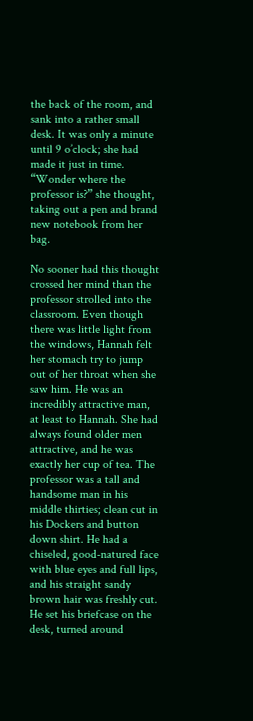the back of the room, and sank into a rather small desk. It was only a minute until 9 o’clock; she had made it just in time. “Wonder where the professor is?” she thought, taking out a pen and brand new notebook from her bag.

No sooner had this thought crossed her mind than the professor strolled into the classroom. Even though there was little light from the windows, Hannah felt her stomach try to jump out of her throat when she saw him. He was an incredibly attractive man, at least to Hannah. She had always found older men attractive, and he was exactly her cup of tea. The professor was a tall and handsome man in his middle thirties; clean cut in his Dockers and button down shirt. He had a chiseled, good-natured face with blue eyes and full lips, and his straight sandy brown hair was freshly cut. He set his briefcase on the desk, turned around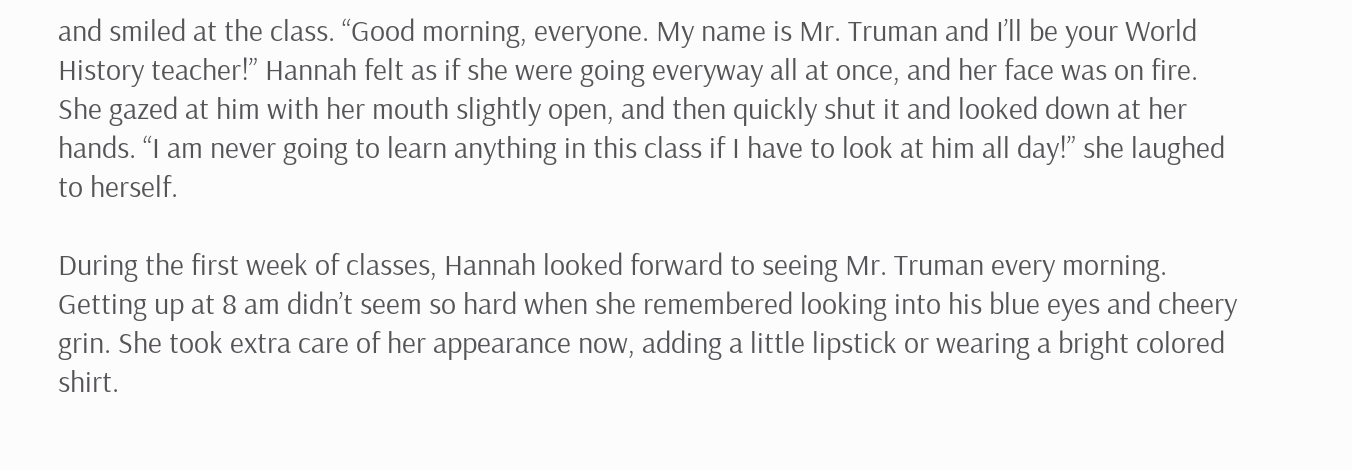and smiled at the class. “Good morning, everyone. My name is Mr. Truman and I’ll be your World History teacher!” Hannah felt as if she were going everyway all at once, and her face was on fire. She gazed at him with her mouth slightly open, and then quickly shut it and looked down at her hands. “I am never going to learn anything in this class if I have to look at him all day!” she laughed to herself.

During the first week of classes, Hannah looked forward to seeing Mr. Truman every morning. Getting up at 8 am didn’t seem so hard when she remembered looking into his blue eyes and cheery grin. She took extra care of her appearance now, adding a little lipstick or wearing a bright colored shirt.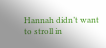Hannah didn’t want to stroll in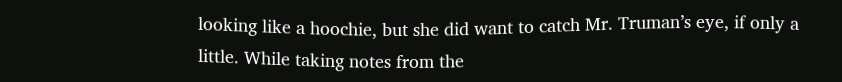looking like a hoochie, but she did want to catch Mr. Truman’s eye, if only a little. While taking notes from the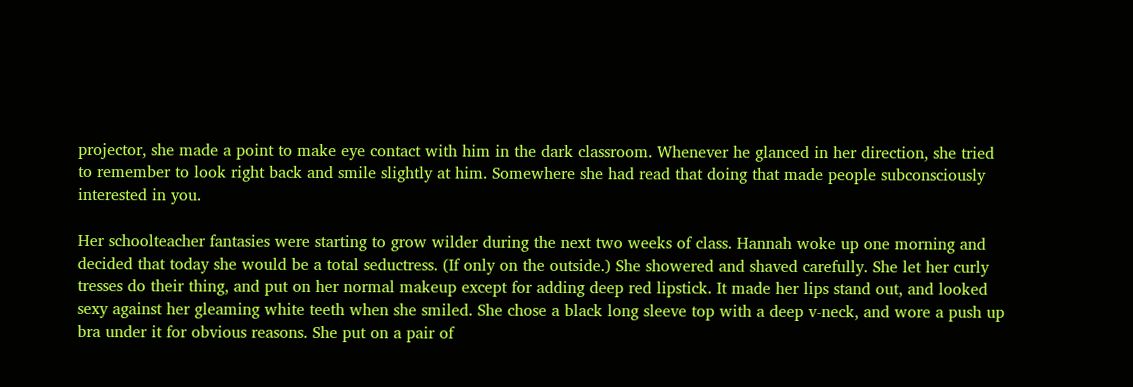projector, she made a point to make eye contact with him in the dark classroom. Whenever he glanced in her direction, she tried to remember to look right back and smile slightly at him. Somewhere she had read that doing that made people subconsciously interested in you.

Her schoolteacher fantasies were starting to grow wilder during the next two weeks of class. Hannah woke up one morning and decided that today she would be a total seductress. (If only on the outside.) She showered and shaved carefully. She let her curly tresses do their thing, and put on her normal makeup except for adding deep red lipstick. It made her lips stand out, and looked sexy against her gleaming white teeth when she smiled. She chose a black long sleeve top with a deep v-neck, and wore a push up bra under it for obvious reasons. She put on a pair of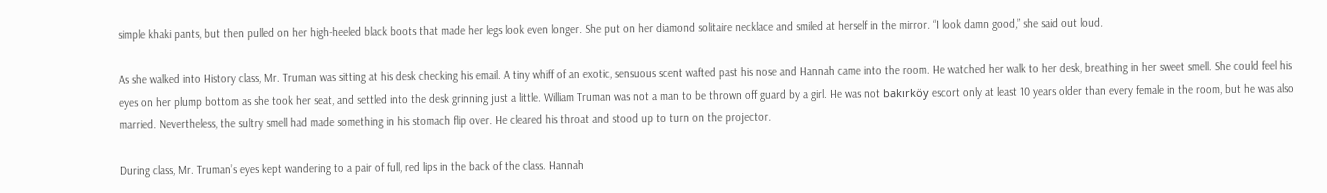simple khaki pants, but then pulled on her high-heeled black boots that made her legs look even longer. She put on her diamond solitaire necklace and smiled at herself in the mirror. “I look damn good,” she said out loud.

As she walked into History class, Mr. Truman was sitting at his desk checking his email. A tiny whiff of an exotic, sensuous scent wafted past his nose and Hannah came into the room. He watched her walk to her desk, breathing in her sweet smell. She could feel his eyes on her plump bottom as she took her seat, and settled into the desk grinning just a little. William Truman was not a man to be thrown off guard by a girl. He was not bakırköy escort only at least 10 years older than every female in the room, but he was also married. Nevertheless, the sultry smell had made something in his stomach flip over. He cleared his throat and stood up to turn on the projector.

During class, Mr. Truman’s eyes kept wandering to a pair of full, red lips in the back of the class. Hannah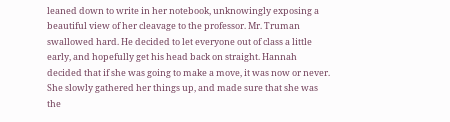leaned down to write in her notebook, unknowingly exposing a beautiful view of her cleavage to the professor. Mr. Truman swallowed hard. He decided to let everyone out of class a little early, and hopefully get his head back on straight. Hannah decided that if she was going to make a move, it was now or never. She slowly gathered her things up, and made sure that she was the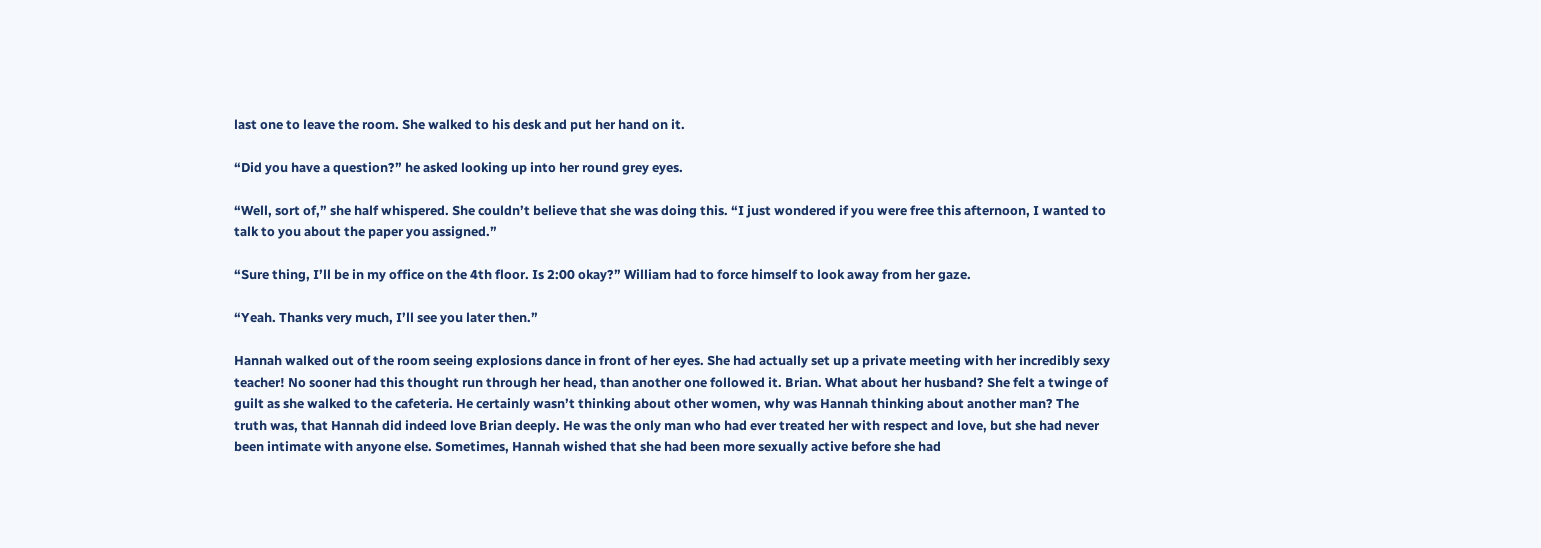last one to leave the room. She walked to his desk and put her hand on it.

“Did you have a question?” he asked looking up into her round grey eyes.

“Well, sort of,” she half whispered. She couldn’t believe that she was doing this. “I just wondered if you were free this afternoon, I wanted to talk to you about the paper you assigned.”

“Sure thing, I’ll be in my office on the 4th floor. Is 2:00 okay?” William had to force himself to look away from her gaze.

“Yeah. Thanks very much, I’ll see you later then.”

Hannah walked out of the room seeing explosions dance in front of her eyes. She had actually set up a private meeting with her incredibly sexy teacher! No sooner had this thought run through her head, than another one followed it. Brian. What about her husband? She felt a twinge of guilt as she walked to the cafeteria. He certainly wasn’t thinking about other women, why was Hannah thinking about another man? The truth was, that Hannah did indeed love Brian deeply. He was the only man who had ever treated her with respect and love, but she had never been intimate with anyone else. Sometimes, Hannah wished that she had been more sexually active before she had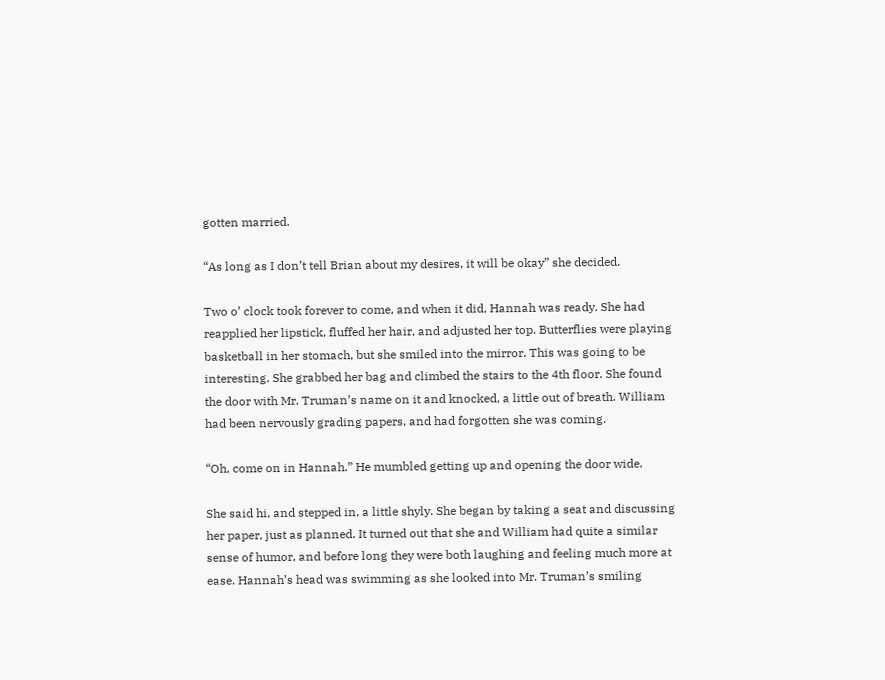gotten married.

“As long as I don’t tell Brian about my desires, it will be okay” she decided.

Two o’ clock took forever to come, and when it did, Hannah was ready. She had reapplied her lipstick, fluffed her hair, and adjusted her top. Butterflies were playing basketball in her stomach, but she smiled into the mirror. This was going to be interesting. She grabbed her bag and climbed the stairs to the 4th floor. She found the door with Mr. Truman’s name on it and knocked, a little out of breath. William had been nervously grading papers, and had forgotten she was coming.

“Oh, come on in Hannah.” He mumbled getting up and opening the door wide.

She said hi, and stepped in, a little shyly. She began by taking a seat and discussing her paper, just as planned. It turned out that she and William had quite a similar sense of humor, and before long they were both laughing and feeling much more at ease. Hannah’s head was swimming as she looked into Mr. Truman’s smiling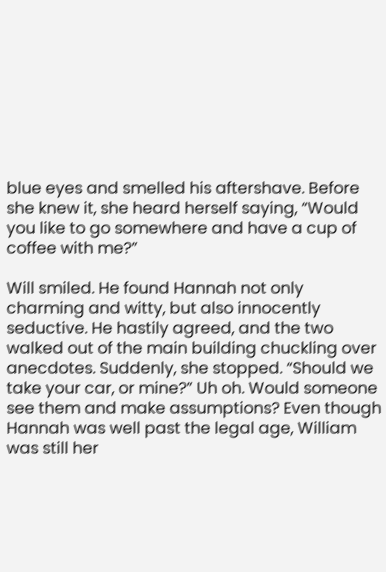blue eyes and smelled his aftershave. Before she knew it, she heard herself saying, “Would you like to go somewhere and have a cup of coffee with me?”

Will smiled. He found Hannah not only charming and witty, but also innocently seductive. He hastily agreed, and the two walked out of the main building chuckling over anecdotes. Suddenly, she stopped. “Should we take your car, or mine?” Uh oh. Would someone see them and make assumptions? Even though Hannah was well past the legal age, William was still her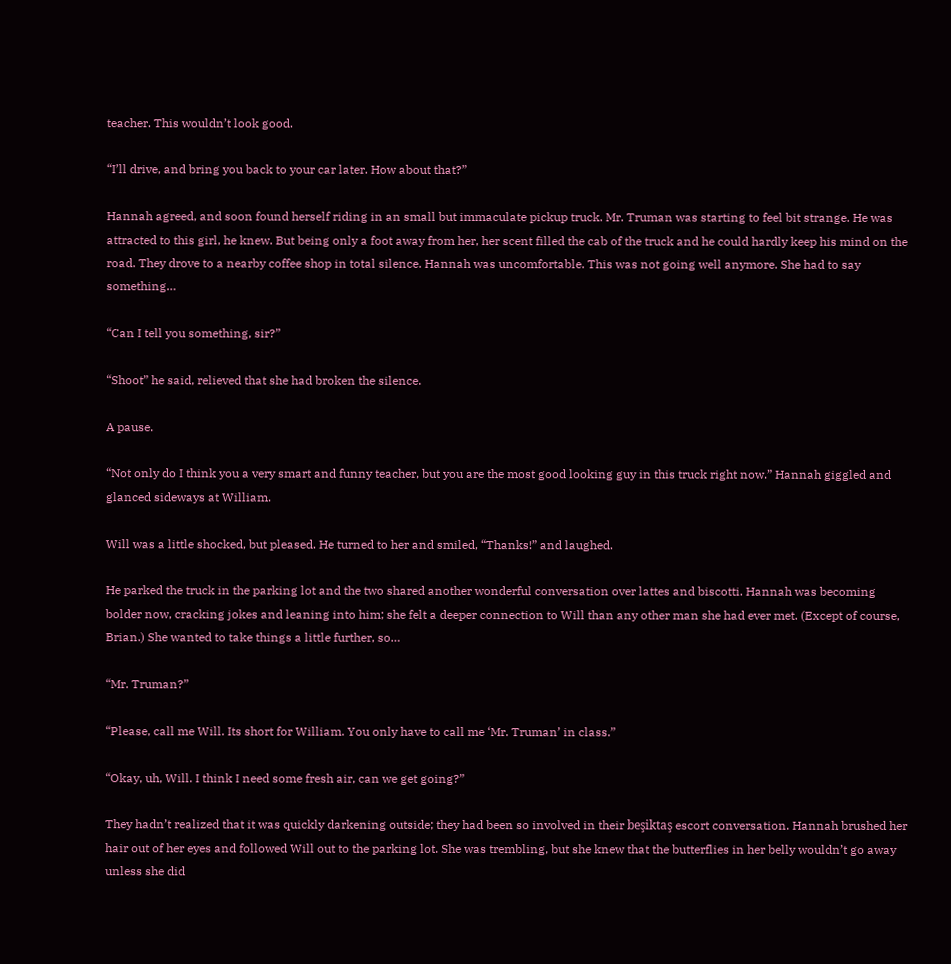teacher. This wouldn’t look good.

“I’ll drive, and bring you back to your car later. How about that?”

Hannah agreed, and soon found herself riding in an small but immaculate pickup truck. Mr. Truman was starting to feel bit strange. He was attracted to this girl, he knew. But being only a foot away from her, her scent filled the cab of the truck and he could hardly keep his mind on the road. They drove to a nearby coffee shop in total silence. Hannah was uncomfortable. This was not going well anymore. She had to say something…

“Can I tell you something, sir?”

“Shoot” he said, relieved that she had broken the silence.

A pause.

“Not only do I think you a very smart and funny teacher, but you are the most good looking guy in this truck right now.” Hannah giggled and glanced sideways at William.

Will was a little shocked, but pleased. He turned to her and smiled, “Thanks!” and laughed.

He parked the truck in the parking lot and the two shared another wonderful conversation over lattes and biscotti. Hannah was becoming bolder now, cracking jokes and leaning into him; she felt a deeper connection to Will than any other man she had ever met. (Except of course, Brian.) She wanted to take things a little further, so…

“Mr. Truman?”

“Please, call me Will. Its short for William. You only have to call me ‘Mr. Truman’ in class.”

“Okay, uh, Will. I think I need some fresh air, can we get going?”

They hadn’t realized that it was quickly darkening outside; they had been so involved in their beşiktaş escort conversation. Hannah brushed her hair out of her eyes and followed Will out to the parking lot. She was trembling, but she knew that the butterflies in her belly wouldn’t go away unless she did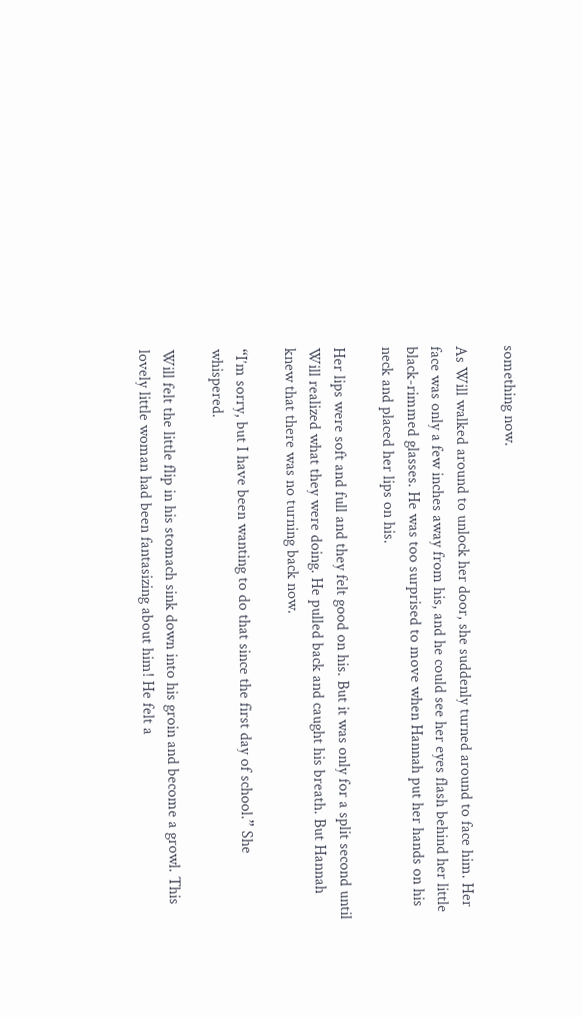something now.

As Will walked around to unlock her door, she suddenly turned around to face him. Her face was only a few inches away from his, and he could see her eyes flash behind her little black-rimmed glasses. He was too surprised to move when Hannah put her hands on his neck and placed her lips on his.

Her lips were soft and full and they felt good on his. But it was only for a split second until Will realized what they were doing. He pulled back and caught his breath. But Hannah knew that there was no turning back now.

“I’m sorry, but I have been wanting to do that since the first day of school.” She whispered.

Will felt the little flip in his stomach sink down into his groin and become a growl. This lovely little woman had been fantasizing about him! He felt a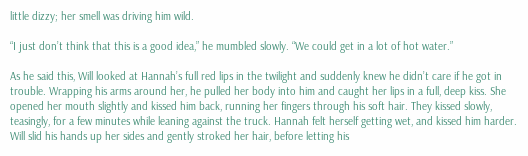little dizzy; her smell was driving him wild.

“I just don’t think that this is a good idea,” he mumbled slowly. “We could get in a lot of hot water.”

As he said this, Will looked at Hannah’s full red lips in the twilight and suddenly knew he didn’t care if he got in trouble. Wrapping his arms around her, he pulled her body into him and caught her lips in a full, deep kiss. She opened her mouth slightly and kissed him back, running her fingers through his soft hair. They kissed slowly, teasingly, for a few minutes while leaning against the truck. Hannah felt herself getting wet, and kissed him harder. Will slid his hands up her sides and gently stroked her hair, before letting his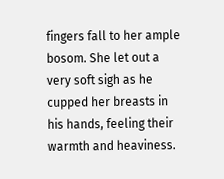fingers fall to her ample bosom. She let out a very soft sigh as he cupped her breasts in his hands, feeling their warmth and heaviness.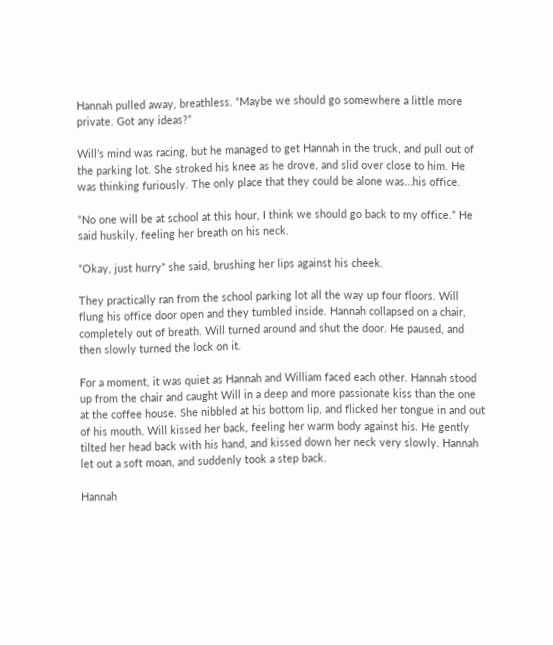Hannah pulled away, breathless. “Maybe we should go somewhere a little more private. Got any ideas?”

Will’s mind was racing, but he managed to get Hannah in the truck, and pull out of the parking lot. She stroked his knee as he drove, and slid over close to him. He was thinking furiously. The only place that they could be alone was…his office.

“No one will be at school at this hour, I think we should go back to my office.” He said huskily, feeling her breath on his neck.

“Okay, just hurry” she said, brushing her lips against his cheek.

They practically ran from the school parking lot all the way up four floors. Will flung his office door open and they tumbled inside. Hannah collapsed on a chair, completely out of breath. Will turned around and shut the door. He paused, and then slowly turned the lock on it.

For a moment, it was quiet as Hannah and William faced each other. Hannah stood up from the chair and caught Will in a deep and more passionate kiss than the one at the coffee house. She nibbled at his bottom lip, and flicked her tongue in and out of his mouth. Will kissed her back, feeling her warm body against his. He gently tilted her head back with his hand, and kissed down her neck very slowly. Hannah let out a soft moan, and suddenly took a step back.

Hannah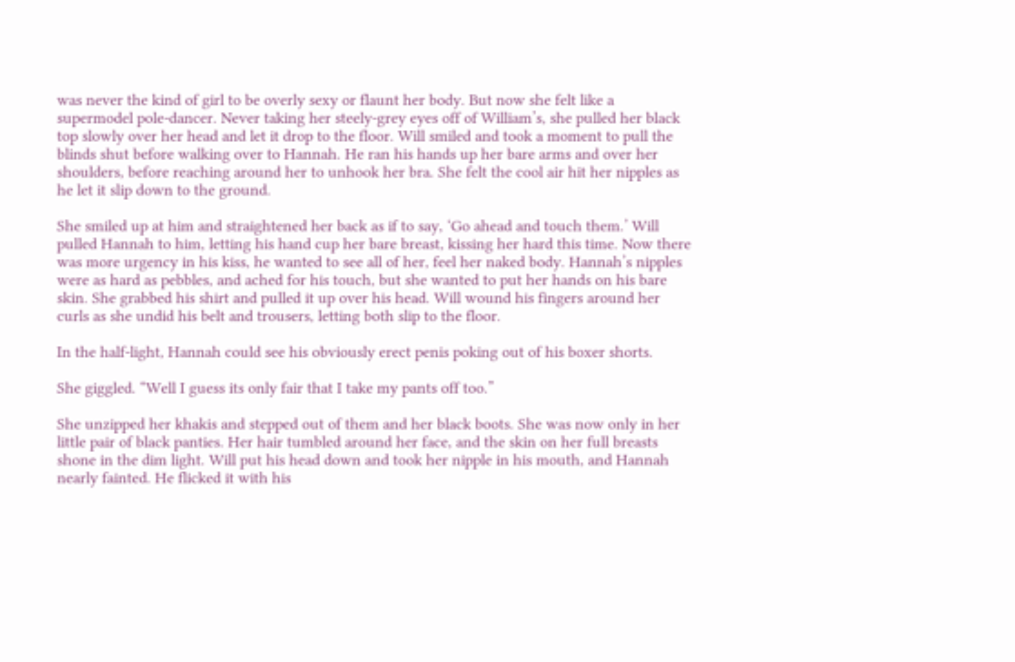was never the kind of girl to be overly sexy or flaunt her body. But now she felt like a supermodel pole-dancer. Never taking her steely-grey eyes off of William’s, she pulled her black top slowly over her head and let it drop to the floor. Will smiled and took a moment to pull the blinds shut before walking over to Hannah. He ran his hands up her bare arms and over her shoulders, before reaching around her to unhook her bra. She felt the cool air hit her nipples as he let it slip down to the ground.

She smiled up at him and straightened her back as if to say, ‘Go ahead and touch them.’ Will pulled Hannah to him, letting his hand cup her bare breast, kissing her hard this time. Now there was more urgency in his kiss, he wanted to see all of her, feel her naked body. Hannah’s nipples were as hard as pebbles, and ached for his touch, but she wanted to put her hands on his bare skin. She grabbed his shirt and pulled it up over his head. Will wound his fingers around her curls as she undid his belt and trousers, letting both slip to the floor.

In the half-light, Hannah could see his obviously erect penis poking out of his boxer shorts.

She giggled. “Well I guess its only fair that I take my pants off too.”

She unzipped her khakis and stepped out of them and her black boots. She was now only in her little pair of black panties. Her hair tumbled around her face, and the skin on her full breasts shone in the dim light. Will put his head down and took her nipple in his mouth, and Hannah nearly fainted. He flicked it with his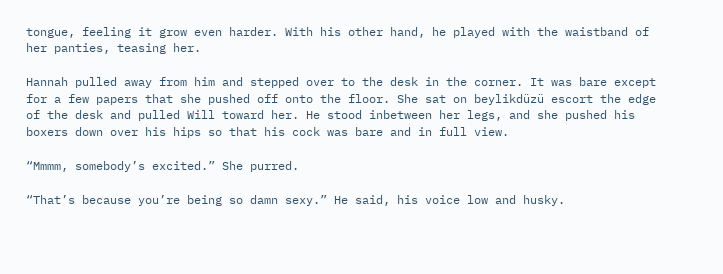tongue, feeling it grow even harder. With his other hand, he played with the waistband of her panties, teasing her.

Hannah pulled away from him and stepped over to the desk in the corner. It was bare except for a few papers that she pushed off onto the floor. She sat on beylikdüzü escort the edge of the desk and pulled Will toward her. He stood inbetween her legs, and she pushed his boxers down over his hips so that his cock was bare and in full view.

“Mmmm, somebody’s excited.” She purred.

“That’s because you’re being so damn sexy.” He said, his voice low and husky.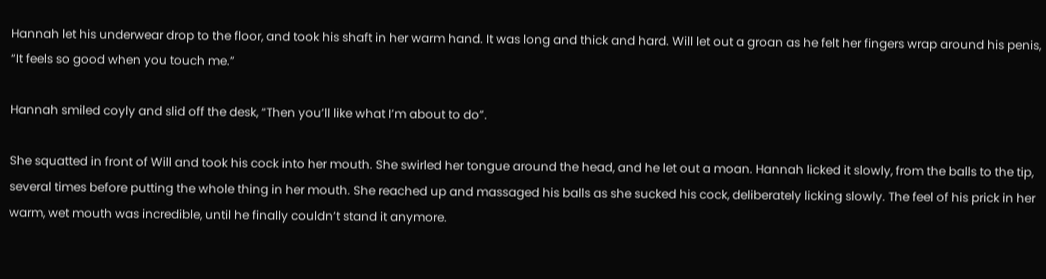Hannah let his underwear drop to the floor, and took his shaft in her warm hand. It was long and thick and hard. Will let out a groan as he felt her fingers wrap around his penis, “It feels so good when you touch me.”

Hannah smiled coyly and slid off the desk, “Then you’ll like what I’m about to do”.

She squatted in front of Will and took his cock into her mouth. She swirled her tongue around the head, and he let out a moan. Hannah licked it slowly, from the balls to the tip, several times before putting the whole thing in her mouth. She reached up and massaged his balls as she sucked his cock, deliberately licking slowly. The feel of his prick in her warm, wet mouth was incredible, until he finally couldn’t stand it anymore.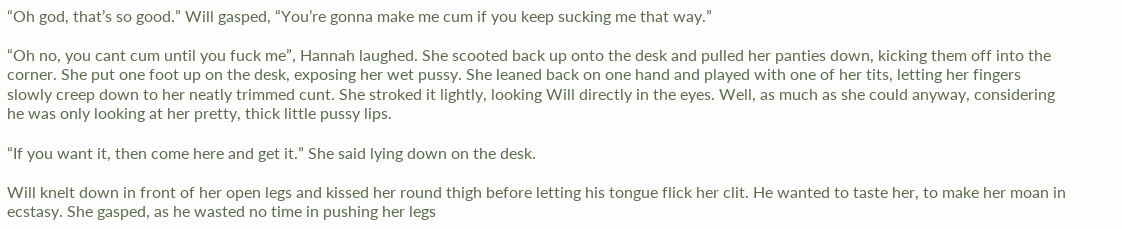“Oh god, that’s so good.” Will gasped, “You’re gonna make me cum if you keep sucking me that way.”

“Oh no, you cant cum until you fuck me”, Hannah laughed. She scooted back up onto the desk and pulled her panties down, kicking them off into the corner. She put one foot up on the desk, exposing her wet pussy. She leaned back on one hand and played with one of her tits, letting her fingers slowly creep down to her neatly trimmed cunt. She stroked it lightly, looking Will directly in the eyes. Well, as much as she could anyway, considering he was only looking at her pretty, thick little pussy lips.

“If you want it, then come here and get it.” She said lying down on the desk.

Will knelt down in front of her open legs and kissed her round thigh before letting his tongue flick her clit. He wanted to taste her, to make her moan in ecstasy. She gasped, as he wasted no time in pushing her legs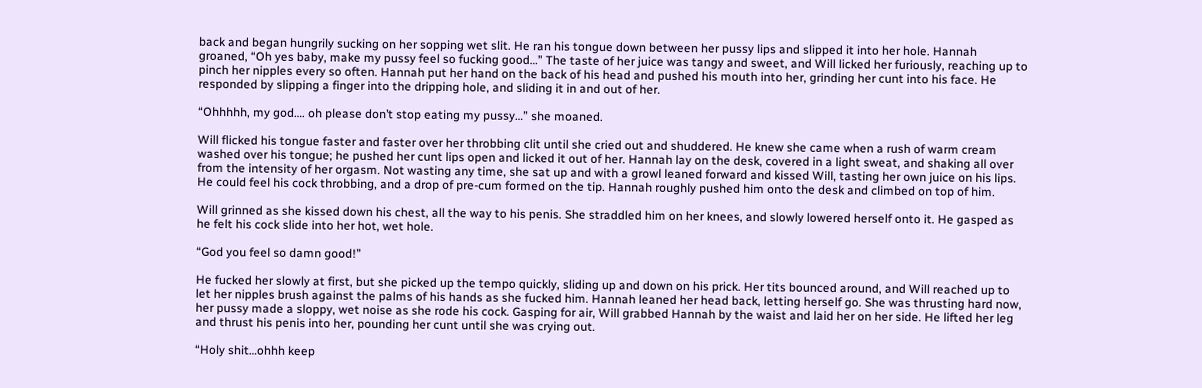back and began hungrily sucking on her sopping wet slit. He ran his tongue down between her pussy lips and slipped it into her hole. Hannah groaned, “Oh yes baby, make my pussy feel so fucking good…” The taste of her juice was tangy and sweet, and Will licked her furiously, reaching up to pinch her nipples every so often. Hannah put her hand on the back of his head and pushed his mouth into her, grinding her cunt into his face. He responded by slipping a finger into the dripping hole, and sliding it in and out of her.

“Ohhhhh, my god…. oh please don’t stop eating my pussy…” she moaned.

Will flicked his tongue faster and faster over her throbbing clit until she cried out and shuddered. He knew she came when a rush of warm cream washed over his tongue; he pushed her cunt lips open and licked it out of her. Hannah lay on the desk, covered in a light sweat, and shaking all over from the intensity of her orgasm. Not wasting any time, she sat up and with a growl leaned forward and kissed Will, tasting her own juice on his lips. He could feel his cock throbbing, and a drop of pre-cum formed on the tip. Hannah roughly pushed him onto the desk and climbed on top of him.

Will grinned as she kissed down his chest, all the way to his penis. She straddled him on her knees, and slowly lowered herself onto it. He gasped as he felt his cock slide into her hot, wet hole.

“God you feel so damn good!”

He fucked her slowly at first, but she picked up the tempo quickly, sliding up and down on his prick. Her tits bounced around, and Will reached up to let her nipples brush against the palms of his hands as she fucked him. Hannah leaned her head back, letting herself go. She was thrusting hard now, her pussy made a sloppy, wet noise as she rode his cock. Gasping for air, Will grabbed Hannah by the waist and laid her on her side. He lifted her leg and thrust his penis into her, pounding her cunt until she was crying out.

“Holy shit…ohhh keep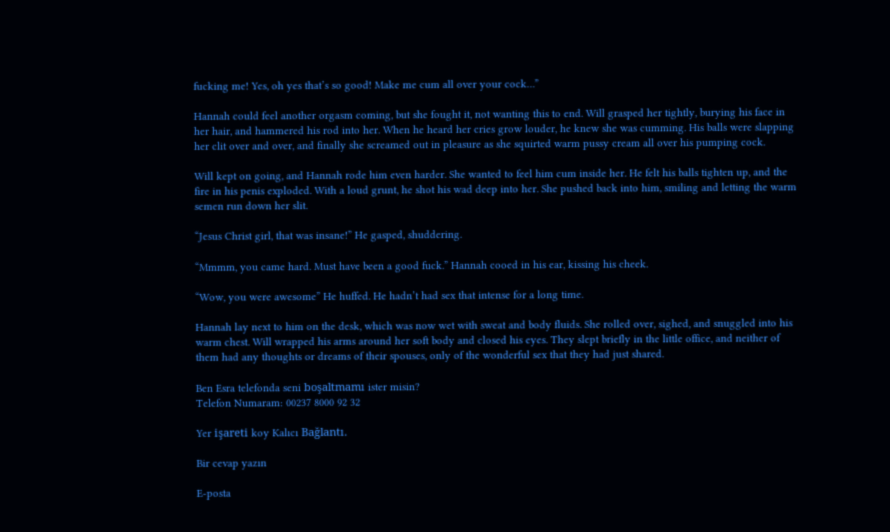fucking me! Yes, oh yes that’s so good! Make me cum all over your cock…”

Hannah could feel another orgasm coming, but she fought it, not wanting this to end. Will grasped her tightly, burying his face in her hair, and hammered his rod into her. When he heard her cries grow louder, he knew she was cumming. His balls were slapping her clit over and over, and finally she screamed out in pleasure as she squirted warm pussy cream all over his pumping cock.

Will kept on going, and Hannah rode him even harder. She wanted to feel him cum inside her. He felt his balls tighten up, and the fire in his penis exploded. With a loud grunt, he shot his wad deep into her. She pushed back into him, smiling and letting the warm semen run down her slit.

“Jesus Christ girl, that was insane!” He gasped, shuddering.

“Mmmm, you came hard. Must have been a good fuck.” Hannah cooed in his ear, kissing his cheek.

“Wow, you were awesome” He huffed. He hadn’t had sex that intense for a long time.

Hannah lay next to him on the desk, which was now wet with sweat and body fluids. She rolled over, sighed, and snuggled into his warm chest. Will wrapped his arms around her soft body and closed his eyes. They slept briefly in the little office, and neither of them had any thoughts or dreams of their spouses, only of the wonderful sex that they had just shared.

Ben Esra telefonda seni boşaltmamı ister misin?
Telefon Numaram: 00237 8000 92 32

Yer işareti koy Kalıcı Bağlantı.

Bir cevap yazın

E-posta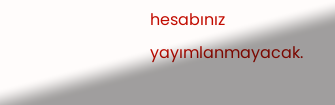hesabınız yayımlanmayacak.